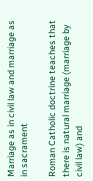Marriage as in civil law and marriage as in sacrament

Roman Catholic doctrine teaches that there is natural marriage (marriage by civil law) and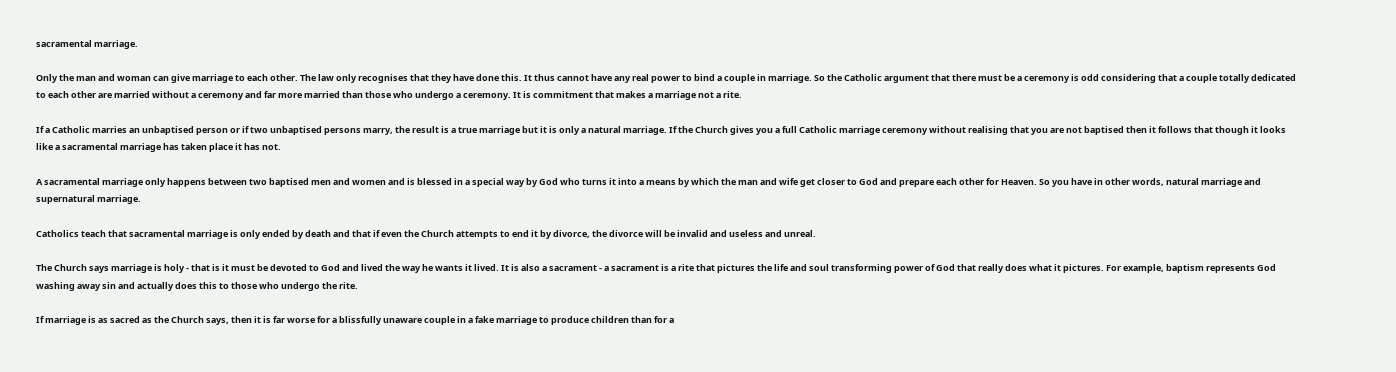sacramental marriage.

Only the man and woman can give marriage to each other. The law only recognises that they have done this. It thus cannot have any real power to bind a couple in marriage. So the Catholic argument that there must be a ceremony is odd considering that a couple totally dedicated to each other are married without a ceremony and far more married than those who undergo a ceremony. It is commitment that makes a marriage not a rite.

If a Catholic marries an unbaptised person or if two unbaptised persons marry, the result is a true marriage but it is only a natural marriage. If the Church gives you a full Catholic marriage ceremony without realising that you are not baptised then it follows that though it looks like a sacramental marriage has taken place it has not.

A sacramental marriage only happens between two baptised men and women and is blessed in a special way by God who turns it into a means by which the man and wife get closer to God and prepare each other for Heaven. So you have in other words, natural marriage and supernatural marriage.

Catholics teach that sacramental marriage is only ended by death and that if even the Church attempts to end it by divorce, the divorce will be invalid and useless and unreal.

The Church says marriage is holy - that is it must be devoted to God and lived the way he wants it lived. It is also a sacrament - a sacrament is a rite that pictures the life and soul transforming power of God that really does what it pictures. For example, baptism represents God washing away sin and actually does this to those who undergo the rite.

If marriage is as sacred as the Church says, then it is far worse for a blissfully unaware couple in a fake marriage to produce children than for a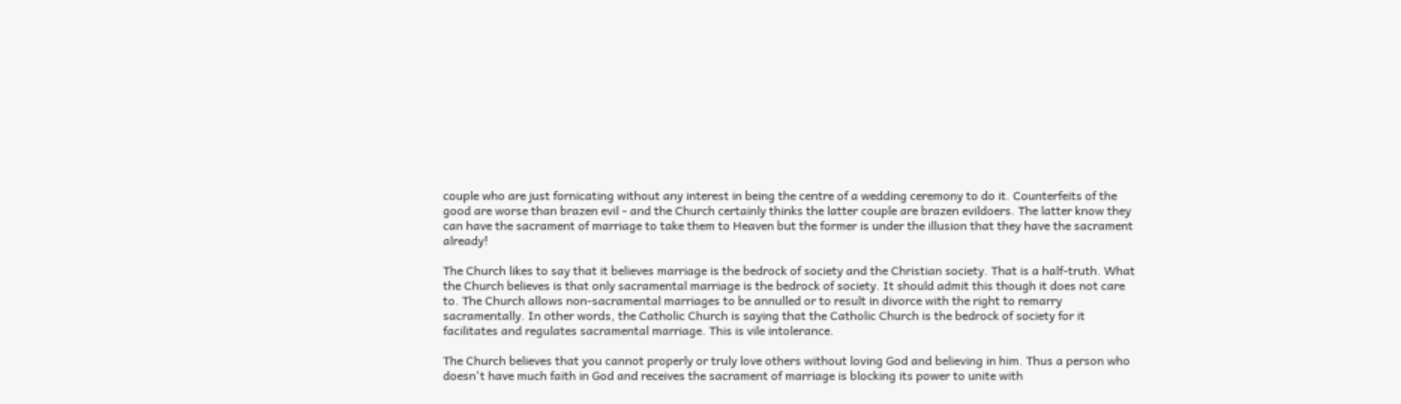couple who are just fornicating without any interest in being the centre of a wedding ceremony to do it. Counterfeits of the good are worse than brazen evil - and the Church certainly thinks the latter couple are brazen evildoers. The latter know they can have the sacrament of marriage to take them to Heaven but the former is under the illusion that they have the sacrament already!

The Church likes to say that it believes marriage is the bedrock of society and the Christian society. That is a half-truth. What the Church believes is that only sacramental marriage is the bedrock of society. It should admit this though it does not care to. The Church allows non-sacramental marriages to be annulled or to result in divorce with the right to remarry sacramentally. In other words, the Catholic Church is saying that the Catholic Church is the bedrock of society for it facilitates and regulates sacramental marriage. This is vile intolerance.

The Church believes that you cannot properly or truly love others without loving God and believing in him. Thus a person who doesn't have much faith in God and receives the sacrament of marriage is blocking its power to unite with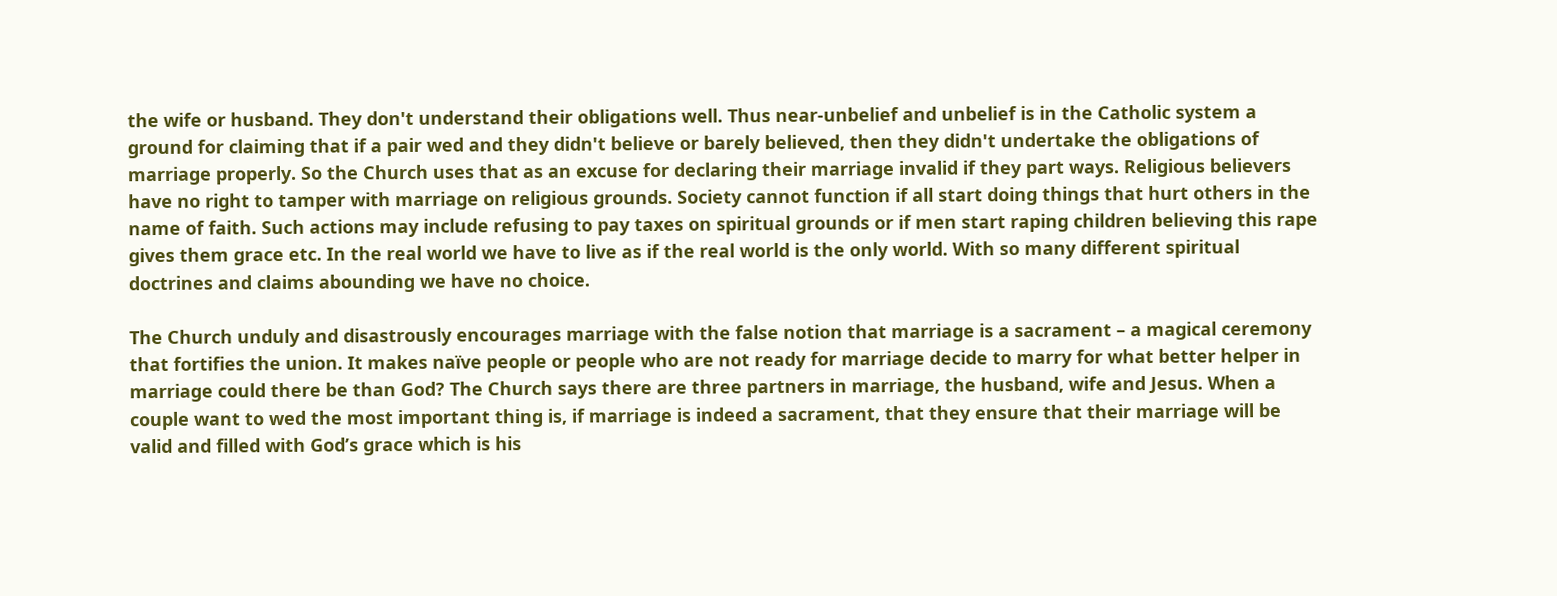the wife or husband. They don't understand their obligations well. Thus near-unbelief and unbelief is in the Catholic system a ground for claiming that if a pair wed and they didn't believe or barely believed, then they didn't undertake the obligations of marriage properly. So the Church uses that as an excuse for declaring their marriage invalid if they part ways. Religious believers have no right to tamper with marriage on religious grounds. Society cannot function if all start doing things that hurt others in the name of faith. Such actions may include refusing to pay taxes on spiritual grounds or if men start raping children believing this rape gives them grace etc. In the real world we have to live as if the real world is the only world. With so many different spiritual doctrines and claims abounding we have no choice.

The Church unduly and disastrously encourages marriage with the false notion that marriage is a sacrament – a magical ceremony that fortifies the union. It makes naïve people or people who are not ready for marriage decide to marry for what better helper in marriage could there be than God? The Church says there are three partners in marriage, the husband, wife and Jesus. When a couple want to wed the most important thing is, if marriage is indeed a sacrament, that they ensure that their marriage will be valid and filled with God’s grace which is his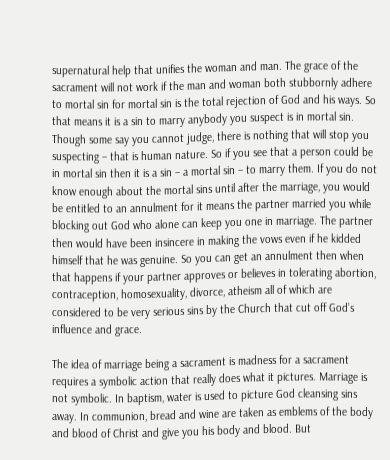supernatural help that unifies the woman and man. The grace of the sacrament will not work if the man and woman both stubbornly adhere to mortal sin for mortal sin is the total rejection of God and his ways. So that means it is a sin to marry anybody you suspect is in mortal sin. Though some say you cannot judge, there is nothing that will stop you suspecting – that is human nature. So if you see that a person could be in mortal sin then it is a sin – a mortal sin – to marry them. If you do not know enough about the mortal sins until after the marriage, you would be entitled to an annulment for it means the partner married you while blocking out God who alone can keep you one in marriage. The partner then would have been insincere in making the vows even if he kidded himself that he was genuine. So you can get an annulment then when that happens if your partner approves or believes in tolerating abortion, contraception, homosexuality, divorce, atheism all of which are considered to be very serious sins by the Church that cut off God’s influence and grace.

The idea of marriage being a sacrament is madness for a sacrament requires a symbolic action that really does what it pictures. Marriage is not symbolic. In baptism, water is used to picture God cleansing sins away. In communion, bread and wine are taken as emblems of the body and blood of Christ and give you his body and blood. But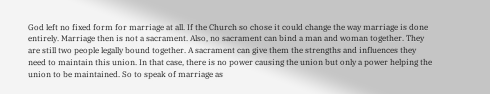God left no fixed form for marriage at all. If the Church so chose it could change the way marriage is done entirely. Marriage then is not a sacrament. Also, no sacrament can bind a man and woman together. They are still two people legally bound together. A sacrament can give them the strengths and influences they need to maintain this union. In that case, there is no power causing the union but only a power helping the union to be maintained. So to speak of marriage as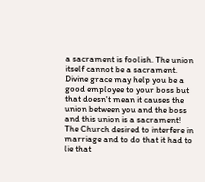a sacrament is foolish. The union itself cannot be a sacrament. Divine grace may help you be a good employee to your boss but that doesn't mean it causes the union between you and the boss and this union is a sacrament! The Church desired to interfere in marriage and to do that it had to lie that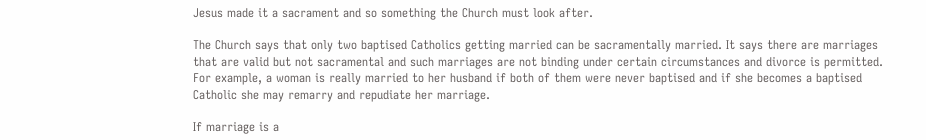Jesus made it a sacrament and so something the Church must look after.

The Church says that only two baptised Catholics getting married can be sacramentally married. It says there are marriages that are valid but not sacramental and such marriages are not binding under certain circumstances and divorce is permitted. For example, a woman is really married to her husband if both of them were never baptised and if she becomes a baptised Catholic she may remarry and repudiate her marriage.

If marriage is a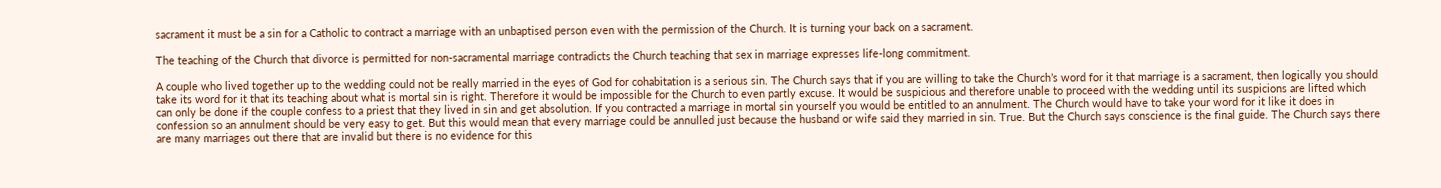sacrament it must be a sin for a Catholic to contract a marriage with an unbaptised person even with the permission of the Church. It is turning your back on a sacrament.

The teaching of the Church that divorce is permitted for non-sacramental marriage contradicts the Church teaching that sex in marriage expresses life-long commitment.

A couple who lived together up to the wedding could not be really married in the eyes of God for cohabitation is a serious sin. The Church says that if you are willing to take the Church’s word for it that marriage is a sacrament, then logically you should take its word for it that its teaching about what is mortal sin is right. Therefore it would be impossible for the Church to even partly excuse. It would be suspicious and therefore unable to proceed with the wedding until its suspicions are lifted which can only be done if the couple confess to a priest that they lived in sin and get absolution. If you contracted a marriage in mortal sin yourself you would be entitled to an annulment. The Church would have to take your word for it like it does in confession so an annulment should be very easy to get. But this would mean that every marriage could be annulled just because the husband or wife said they married in sin. True. But the Church says conscience is the final guide. The Church says there are many marriages out there that are invalid but there is no evidence for this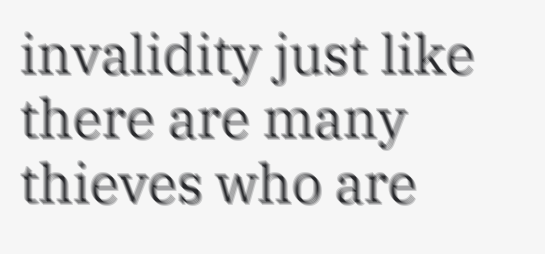invalidity just like there are many thieves who are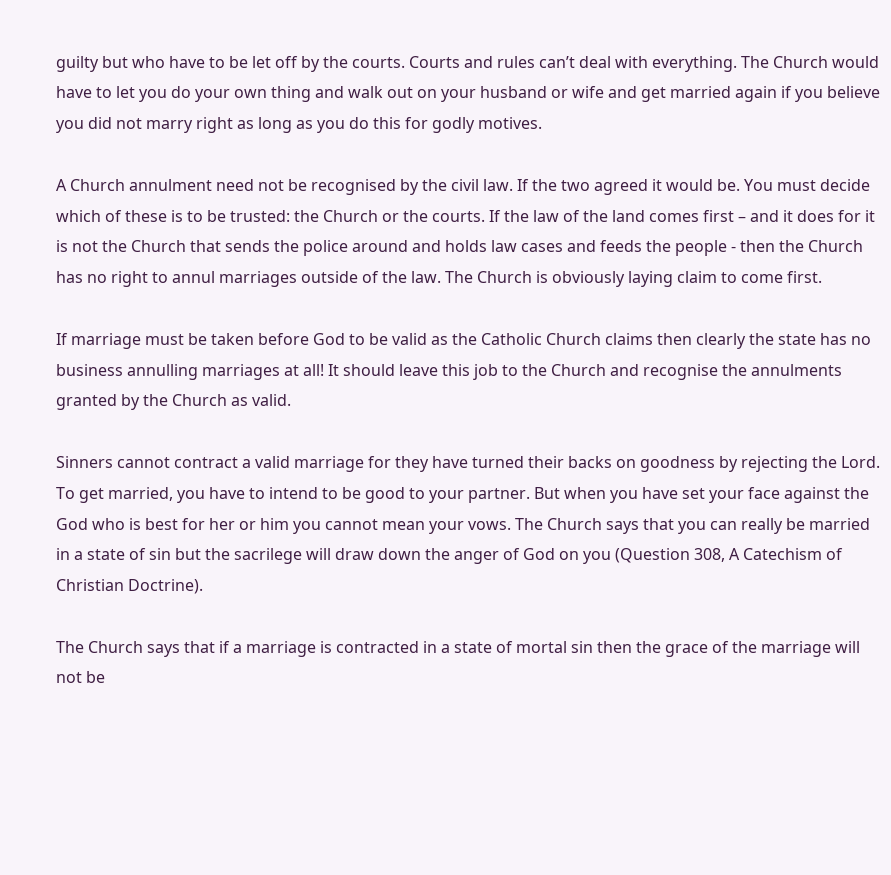guilty but who have to be let off by the courts. Courts and rules can’t deal with everything. The Church would have to let you do your own thing and walk out on your husband or wife and get married again if you believe you did not marry right as long as you do this for godly motives.

A Church annulment need not be recognised by the civil law. If the two agreed it would be. You must decide which of these is to be trusted: the Church or the courts. If the law of the land comes first – and it does for it is not the Church that sends the police around and holds law cases and feeds the people - then the Church has no right to annul marriages outside of the law. The Church is obviously laying claim to come first.

If marriage must be taken before God to be valid as the Catholic Church claims then clearly the state has no business annulling marriages at all! It should leave this job to the Church and recognise the annulments granted by the Church as valid.

Sinners cannot contract a valid marriage for they have turned their backs on goodness by rejecting the Lord. To get married, you have to intend to be good to your partner. But when you have set your face against the God who is best for her or him you cannot mean your vows. The Church says that you can really be married in a state of sin but the sacrilege will draw down the anger of God on you (Question 308, A Catechism of Christian Doctrine).

The Church says that if a marriage is contracted in a state of mortal sin then the grace of the marriage will not be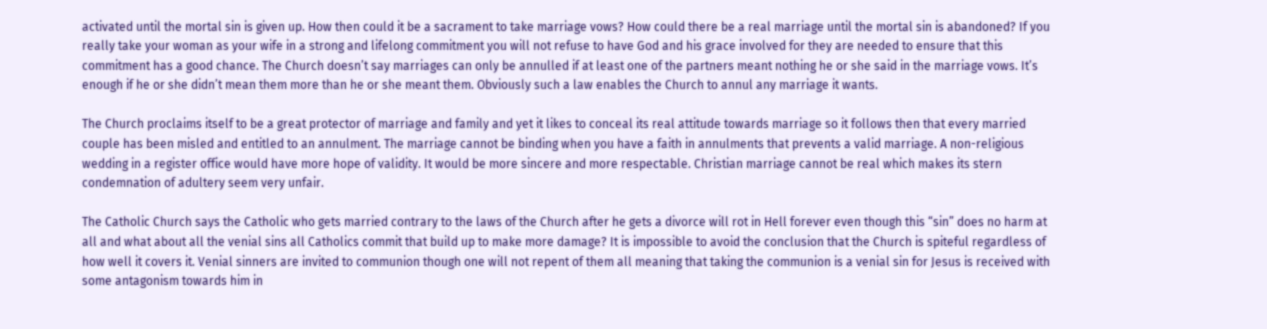activated until the mortal sin is given up. How then could it be a sacrament to take marriage vows? How could there be a real marriage until the mortal sin is abandoned? If you really take your woman as your wife in a strong and lifelong commitment you will not refuse to have God and his grace involved for they are needed to ensure that this commitment has a good chance. The Church doesn’t say marriages can only be annulled if at least one of the partners meant nothing he or she said in the marriage vows. It’s enough if he or she didn’t mean them more than he or she meant them. Obviously such a law enables the Church to annul any marriage it wants.

The Church proclaims itself to be a great protector of marriage and family and yet it likes to conceal its real attitude towards marriage so it follows then that every married couple has been misled and entitled to an annulment. The marriage cannot be binding when you have a faith in annulments that prevents a valid marriage. A non-religious wedding in a register office would have more hope of validity. It would be more sincere and more respectable. Christian marriage cannot be real which makes its stern condemnation of adultery seem very unfair.

The Catholic Church says the Catholic who gets married contrary to the laws of the Church after he gets a divorce will rot in Hell forever even though this “sin” does no harm at all and what about all the venial sins all Catholics commit that build up to make more damage? It is impossible to avoid the conclusion that the Church is spiteful regardless of how well it covers it. Venial sinners are invited to communion though one will not repent of them all meaning that taking the communion is a venial sin for Jesus is received with some antagonism towards him in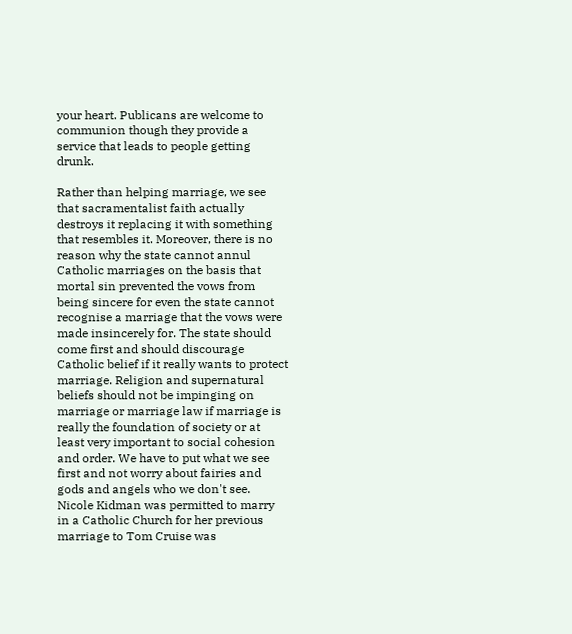your heart. Publicans are welcome to communion though they provide a service that leads to people getting drunk.

Rather than helping marriage, we see that sacramentalist faith actually destroys it replacing it with something that resembles it. Moreover, there is no reason why the state cannot annul Catholic marriages on the basis that mortal sin prevented the vows from being sincere for even the state cannot recognise a marriage that the vows were made insincerely for. The state should come first and should discourage Catholic belief if it really wants to protect marriage. Religion and supernatural beliefs should not be impinging on marriage or marriage law if marriage is really the foundation of society or at least very important to social cohesion and order. We have to put what we see first and not worry about fairies and gods and angels who we don't see. Nicole Kidman was permitted to marry in a Catholic Church for her previous marriage to Tom Cruise was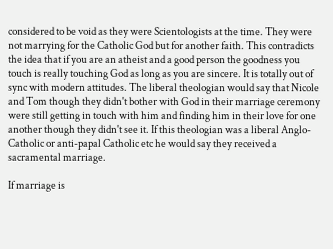considered to be void as they were Scientologists at the time. They were not marrying for the Catholic God but for another faith. This contradicts the idea that if you are an atheist and a good person the goodness you touch is really touching God as long as you are sincere. It is totally out of sync with modern attitudes. The liberal theologian would say that Nicole and Tom though they didn't bother with God in their marriage ceremony were still getting in touch with him and finding him in their love for one another though they didn't see it. If this theologian was a liberal Anglo-Catholic or anti-papal Catholic etc he would say they received a sacramental marriage.

If marriage is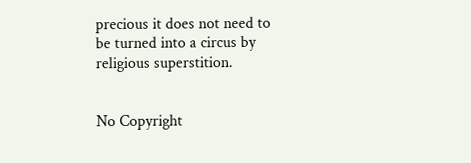precious it does not need to be turned into a circus by religious superstition.


No Copyright